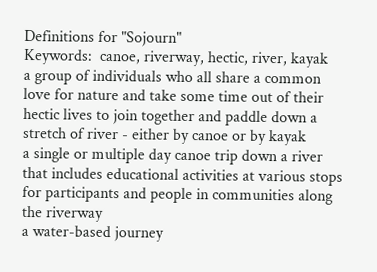Definitions for "Sojourn"
Keywords:  canoe, riverway, hectic, river, kayak
a group of individuals who all share a common love for nature and take some time out of their hectic lives to join together and paddle down a stretch of river - either by canoe or by kayak
a single or multiple day canoe trip down a river that includes educational activities at various stops for participants and people in communities along the riverway
a water-based journey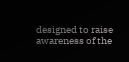designed to raise awareness of the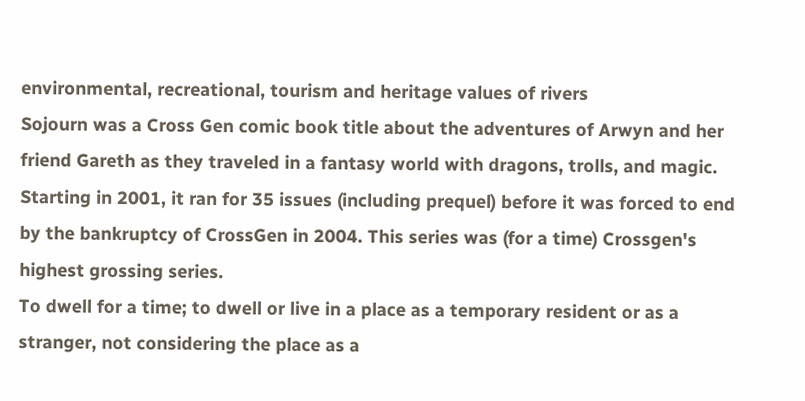environmental, recreational, tourism and heritage values of rivers
Sojourn was a Cross Gen comic book title about the adventures of Arwyn and her friend Gareth as they traveled in a fantasy world with dragons, trolls, and magic. Starting in 2001, it ran for 35 issues (including prequel) before it was forced to end by the bankruptcy of CrossGen in 2004. This series was (for a time) Crossgen's highest grossing series.
To dwell for a time; to dwell or live in a place as a temporary resident or as a stranger, not considering the place as a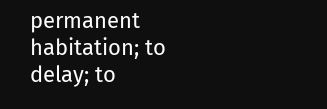permanent habitation; to delay; to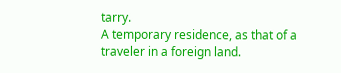tarry.
A temporary residence, as that of a traveler in a foreign land.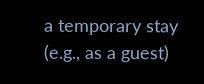a temporary stay (e.g., as a guest)